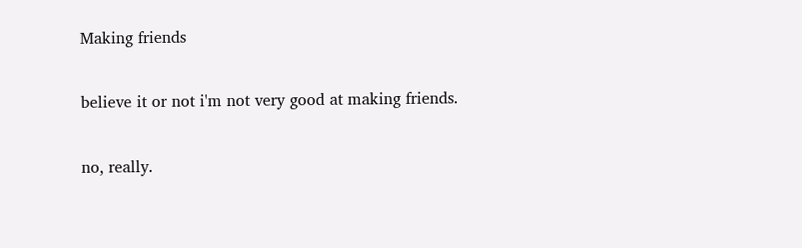Making friends

believe it or not i'm not very good at making friends.

no, really.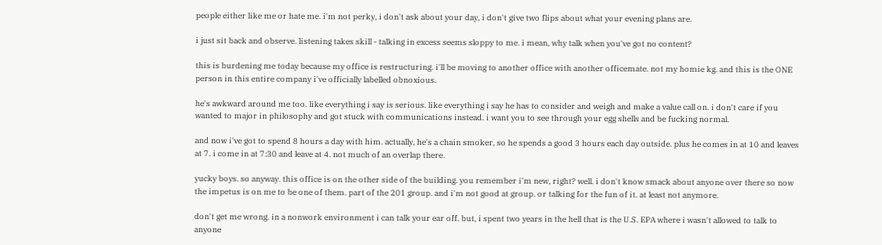people either like me or hate me. i'm not perky, i don't ask about your day, i don't give two flips about what your evening plans are.

i just sit back and observe. listening takes skill - talking in excess seems sloppy to me. i mean, why talk when you've got no content?

this is burdening me today because my office is restructuring. i'll be moving to another office with another officemate. not my homie kg. and this is the ONE person in this entire company i've officially labelled obnoxious.

he's awkward around me too. like everything i say is serious. like everything i say he has to consider and weigh and make a value call on. i don't care if you wanted to major in philosophy and got stuck with communications instead. i want you to see through your egg shells and be fucking normal.

and now i've got to spend 8 hours a day with him. actually, he's a chain smoker, so he spends a good 3 hours each day outside. plus he comes in at 10 and leaves at 7. i come in at 7:30 and leave at 4. not much of an overlap there.

yucky boys. so anyway. this office is on the other side of the building. you remember i'm new, right? well. i don't know smack about anyone over there so now the impetus is on me to be one of them. part of the 201 group. and i'm not good at group. or talking for the fun of it. at least not anymore.

don't get me wrong. in a nonwork environment i can talk your ear off. but, i spent two years in the hell that is the U.S. EPA where i wasn't allowed to talk to anyone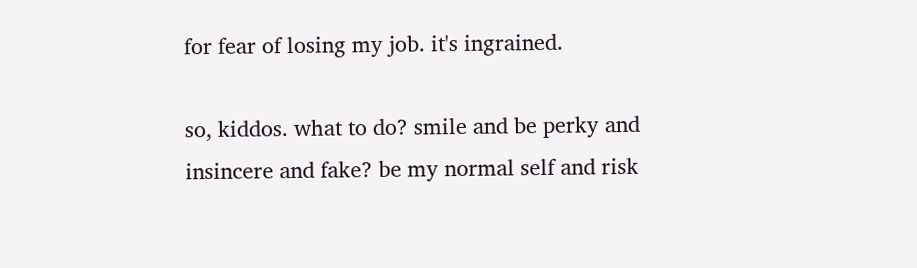for fear of losing my job. it's ingrained.

so, kiddos. what to do? smile and be perky and insincere and fake? be my normal self and risk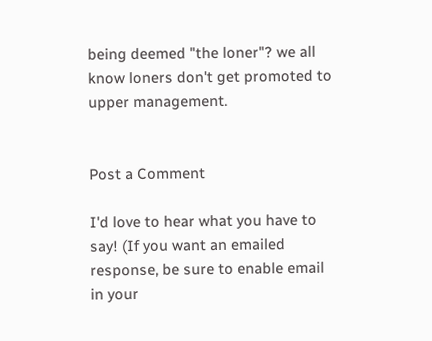being deemed "the loner"? we all know loners don't get promoted to upper management.


Post a Comment

I'd love to hear what you have to say! (If you want an emailed response, be sure to enable email in your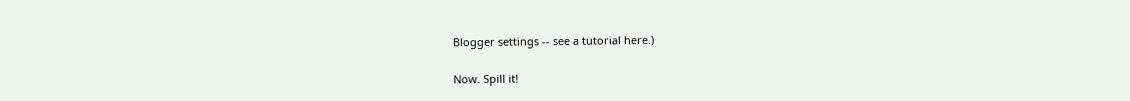Blogger settings -- see a tutorial here.)

Now. Spill it!